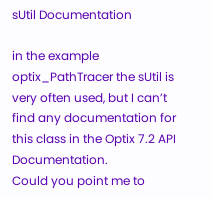sUtil Documentation

in the example optix_PathTracer the sUtil is very often used, but I can’t find any documentation for this class in the Optix 7.2 API Documentation.
Could you point me to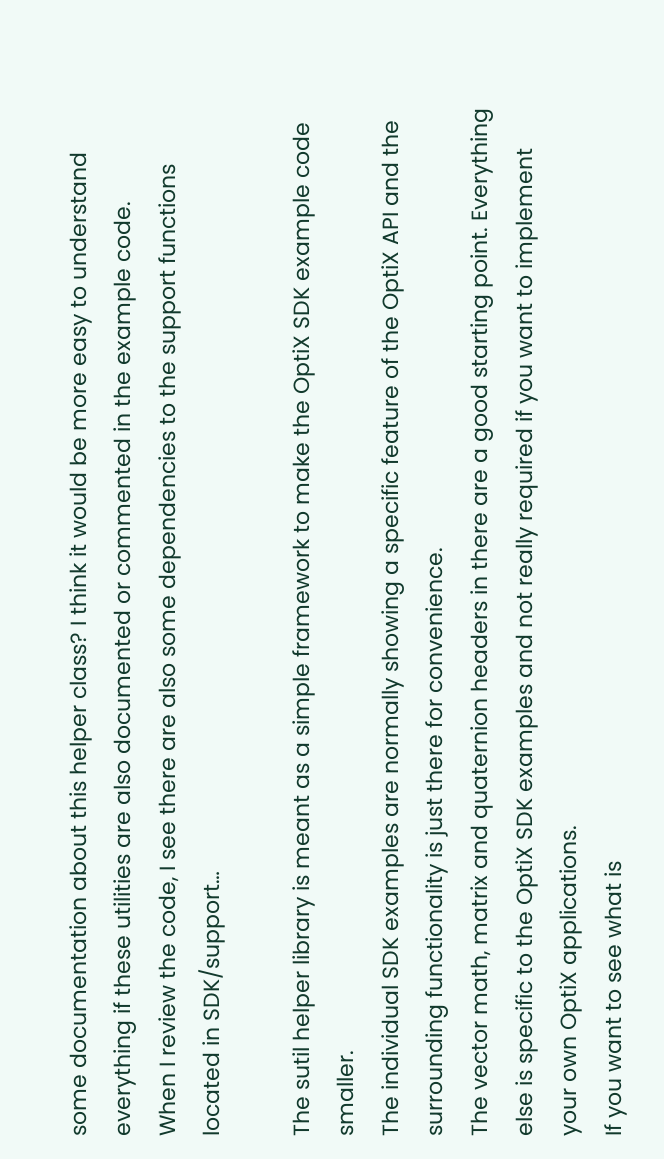some documentation about this helper class? I think it would be more easy to understand everything if these utilities are also documented or commented in the example code.
When I review the code, I see there are also some dependencies to the support functions located in SDK/support…

The sutil helper library is meant as a simple framework to make the OptiX SDK example code smaller.
The individual SDK examples are normally showing a specific feature of the OptiX API and the surrounding functionality is just there for convenience.
The vector math, matrix and quaternion headers in there are a good starting point. Everything else is specific to the OptiX SDK examples and not really required if you want to implement your own OptiX applications.
If you want to see what is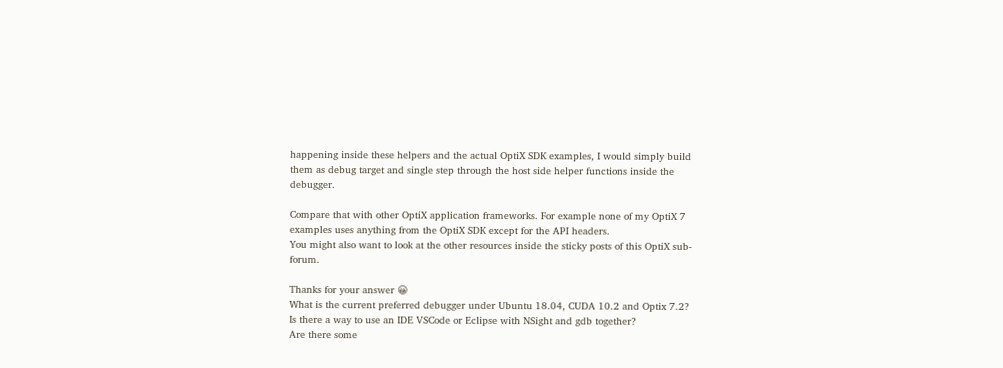happening inside these helpers and the actual OptiX SDK examples, I would simply build them as debug target and single step through the host side helper functions inside the debugger.

Compare that with other OptiX application frameworks. For example none of my OptiX 7 examples uses anything from the OptiX SDK except for the API headers.
You might also want to look at the other resources inside the sticky posts of this OptiX sub-forum.

Thanks for your answer 😀
What is the current preferred debugger under Ubuntu 18.04, CUDA 10.2 and Optix 7.2?
Is there a way to use an IDE VSCode or Eclipse with NSight and gdb together?
Are there some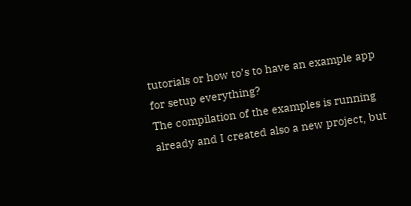tutorials or how to’s to have an example app for setup everything?
The compilation of the examples is running already and I created also a new project, but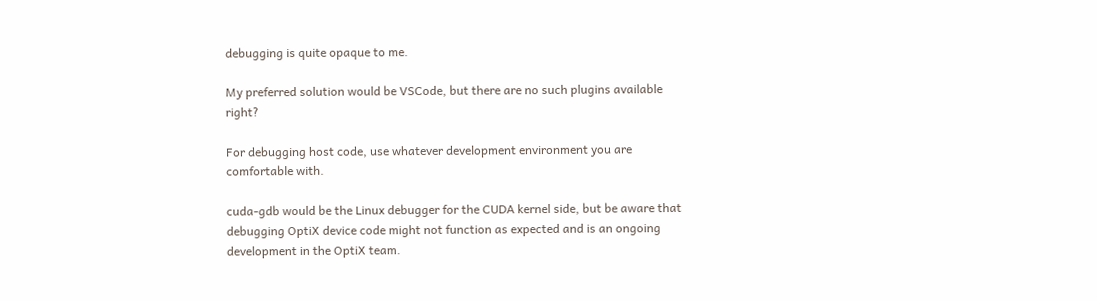debugging is quite opaque to me.

My preferred solution would be VSCode, but there are no such plugins available right?

For debugging host code, use whatever development environment you are comfortable with.

cuda-gdb would be the Linux debugger for the CUDA kernel side, but be aware that debugging OptiX device code might not function as expected and is an ongoing development in the OptiX team.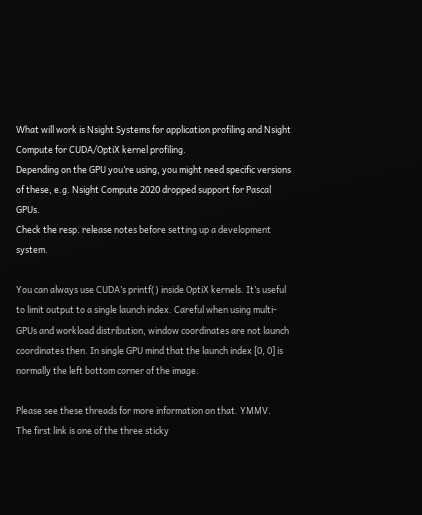What will work is Nsight Systems for application profiling and Nsight Compute for CUDA/OptiX kernel profiling.
Depending on the GPU you’re using, you might need specific versions of these, e.g. Nsight Compute 2020 dropped support for Pascal GPUs.
Check the resp. release notes before setting up a development system.

You can always use CUDA’s printf() inside OptiX kernels. It’s useful to limit output to a single launch index. Careful when using multi-GPUs and workload distribution, window coordinates are not launch coordinates then. In single GPU mind that the launch index [0, 0] is normally the left bottom corner of the image.

Please see these threads for more information on that. YMMV.
The first link is one of the three sticky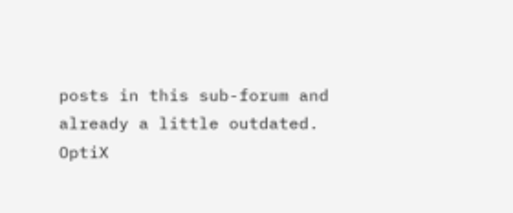posts in this sub-forum and already a little outdated.
OptiX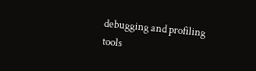debugging and profiling tools